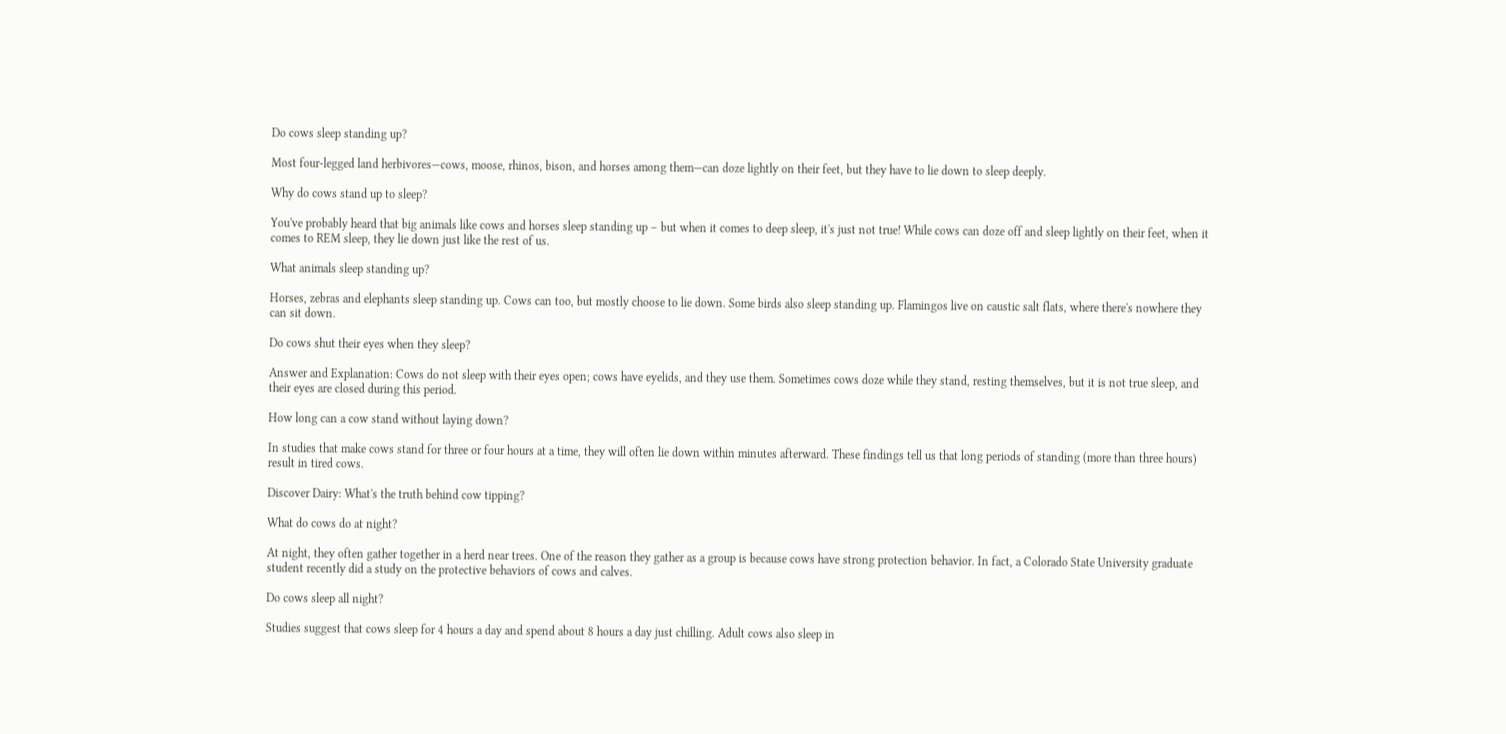Do cows sleep standing up?

Most four-legged land herbivores—cows, moose, rhinos, bison, and horses among them—can doze lightly on their feet, but they have to lie down to sleep deeply.

Why do cows stand up to sleep?

You've probably heard that big animals like cows and horses sleep standing up – but when it comes to deep sleep, it's just not true! While cows can doze off and sleep lightly on their feet, when it comes to REM sleep, they lie down just like the rest of us.

What animals sleep standing up?

Horses, zebras and elephants sleep standing up. Cows can too, but mostly choose to lie down. Some birds also sleep standing up. Flamingos live on caustic salt flats, where there's nowhere they can sit down.

Do cows shut their eyes when they sleep?

Answer and Explanation: Cows do not sleep with their eyes open; cows have eyelids, and they use them. Sometimes cows doze while they stand, resting themselves, but it is not true sleep, and their eyes are closed during this period.

How long can a cow stand without laying down?

In studies that make cows stand for three or four hours at a time, they will often lie down within minutes afterward. These findings tell us that long periods of standing (more than three hours) result in tired cows.

Discover Dairy: What's the truth behind cow tipping?

What do cows do at night?

At night, they often gather together in a herd near trees. One of the reason they gather as a group is because cows have strong protection behavior. In fact, a Colorado State University graduate student recently did a study on the protective behaviors of cows and calves.

Do cows sleep all night?

Studies suggest that cows sleep for 4 hours a day and spend about 8 hours a day just chilling. Adult cows also sleep in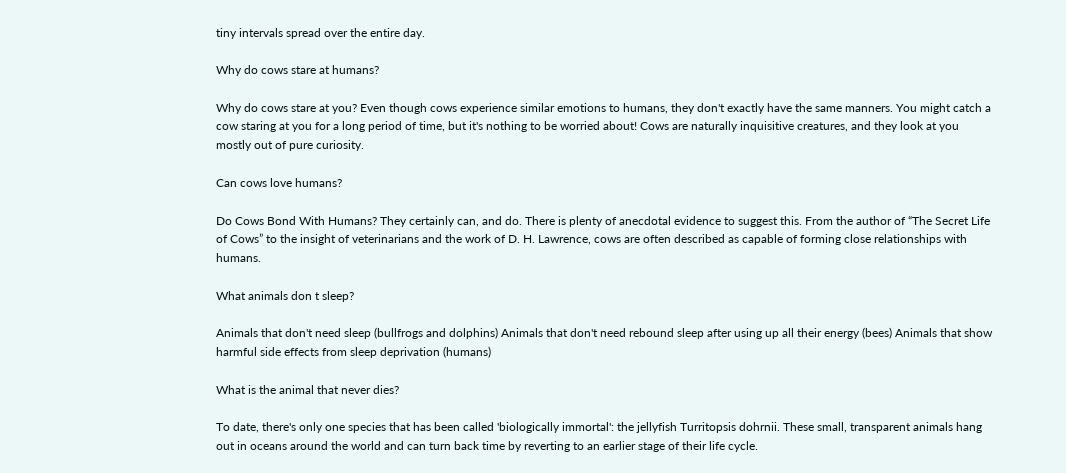tiny intervals spread over the entire day.

Why do cows stare at humans?

Why do cows stare at you? Even though cows experience similar emotions to humans, they don't exactly have the same manners. You might catch a cow staring at you for a long period of time, but it's nothing to be worried about! Cows are naturally inquisitive creatures, and they look at you mostly out of pure curiosity.

Can cows love humans?

Do Cows Bond With Humans? They certainly can, and do. There is plenty of anecdotal evidence to suggest this. From the author of “The Secret Life of Cows” to the insight of veterinarians and the work of D. H. Lawrence, cows are often described as capable of forming close relationships with humans.

What animals don t sleep?

Animals that don't need sleep (bullfrogs and dolphins) Animals that don't need rebound sleep after using up all their energy (bees) Animals that show harmful side effects from sleep deprivation (humans)

What is the animal that never dies?

To date, there's only one species that has been called 'biologically immortal': the jellyfish Turritopsis dohrnii. These small, transparent animals hang out in oceans around the world and can turn back time by reverting to an earlier stage of their life cycle.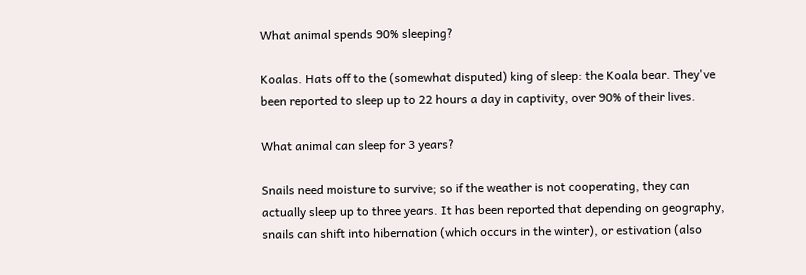What animal spends 90% sleeping?

Koalas. Hats off to the (somewhat disputed) king of sleep: the Koala bear. They've been reported to sleep up to 22 hours a day in captivity, over 90% of their lives.

What animal can sleep for 3 years?

Snails need moisture to survive; so if the weather is not cooperating, they can actually sleep up to three years. It has been reported that depending on geography, snails can shift into hibernation (which occurs in the winter), or estivation (also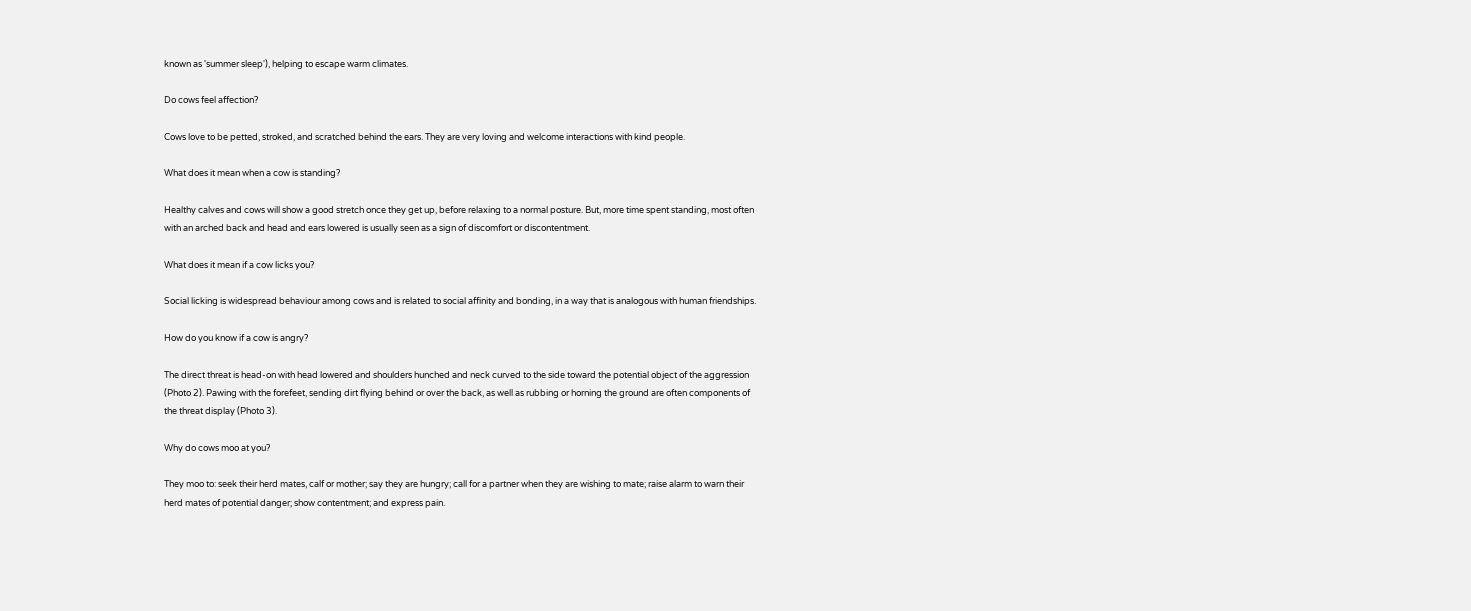known as 'summer sleep'), helping to escape warm climates.

Do cows feel affection?

Cows love to be petted, stroked, and scratched behind the ears. They are very loving and welcome interactions with kind people.

What does it mean when a cow is standing?

Healthy calves and cows will show a good stretch once they get up, before relaxing to a normal posture. But, more time spent standing, most often with an arched back and head and ears lowered is usually seen as a sign of discomfort or discontentment.

What does it mean if a cow licks you?

Social licking is widespread behaviour among cows and is related to social affinity and bonding, in a way that is analogous with human friendships.

How do you know if a cow is angry?

The direct threat is head-on with head lowered and shoulders hunched and neck curved to the side toward the potential object of the aggression (Photo 2). Pawing with the forefeet, sending dirt flying behind or over the back, as well as rubbing or horning the ground are often components of the threat display (Photo 3).

Why do cows moo at you?

They moo to: seek their herd mates, calf or mother; say they are hungry; call for a partner when they are wishing to mate; raise alarm to warn their herd mates of potential danger; show contentment; and express pain.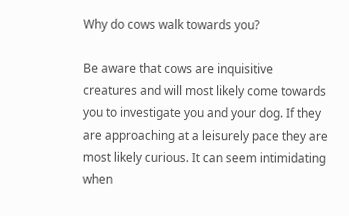Why do cows walk towards you?

Be aware that cows are inquisitive creatures and will most likely come towards you to investigate you and your dog. If they are approaching at a leisurely pace they are most likely curious. It can seem intimidating when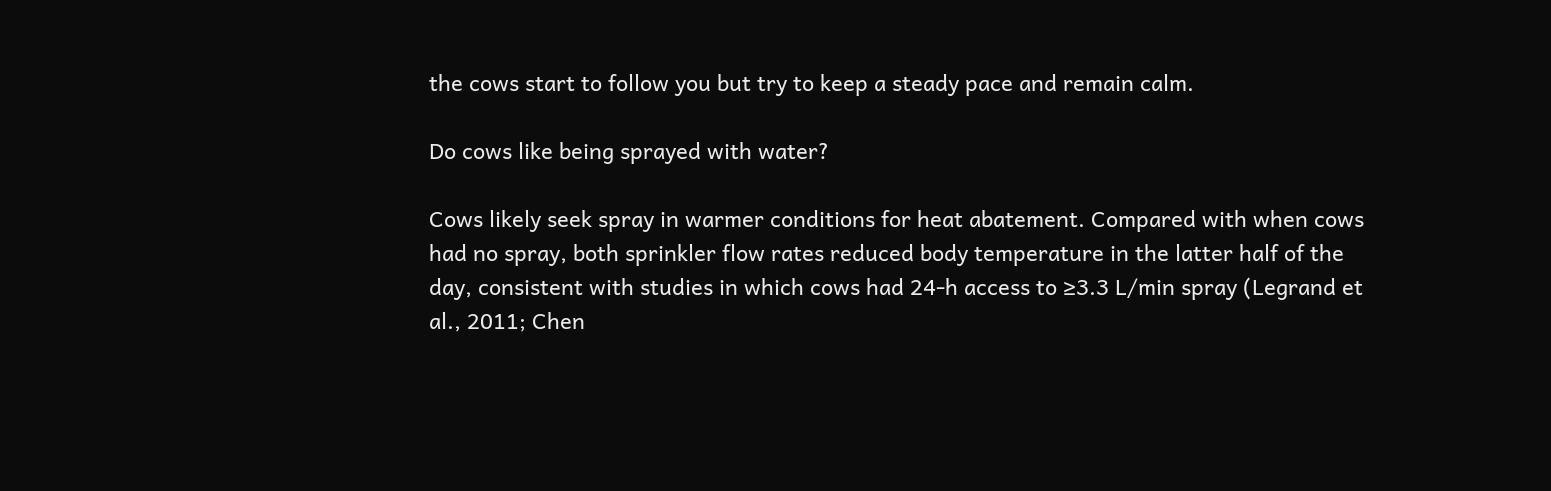the cows start to follow you but try to keep a steady pace and remain calm.

Do cows like being sprayed with water?

Cows likely seek spray in warmer conditions for heat abatement. Compared with when cows had no spray, both sprinkler flow rates reduced body temperature in the latter half of the day, consistent with studies in which cows had 24-h access to ≥3.3 L/min spray (Legrand et al., 2011; Chen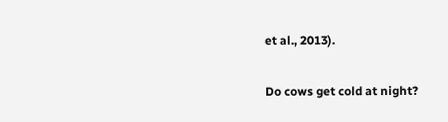et al., 2013).

Do cows get cold at night?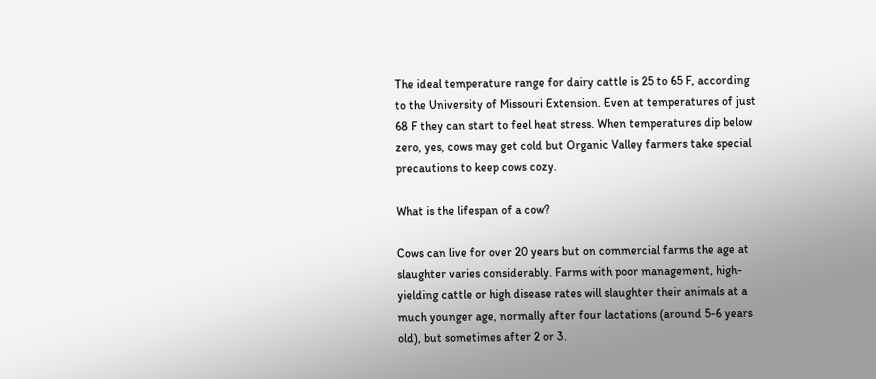The ideal temperature range for dairy cattle is 25 to 65 F, according to the University of Missouri Extension. Even at temperatures of just 68 F they can start to feel heat stress. When temperatures dip below zero, yes, cows may get cold but Organic Valley farmers take special precautions to keep cows cozy.

What is the lifespan of a cow?

Cows can live for over 20 years but on commercial farms the age at slaughter varies considerably. Farms with poor management, high- yielding cattle or high disease rates will slaughter their animals at a much younger age, normally after four lactations (around 5-6 years old), but sometimes after 2 or 3.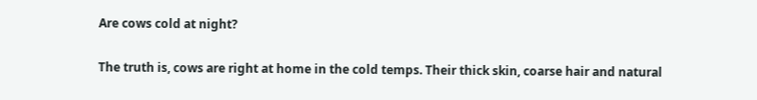Are cows cold at night?

The truth is, cows are right at home in the cold temps. Their thick skin, coarse hair and natural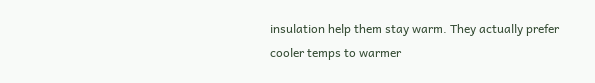insulation help them stay warm. They actually prefer cooler temps to warmer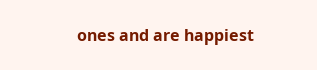ones and are happiest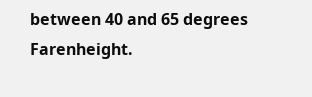between 40 and 65 degrees Farenheight.